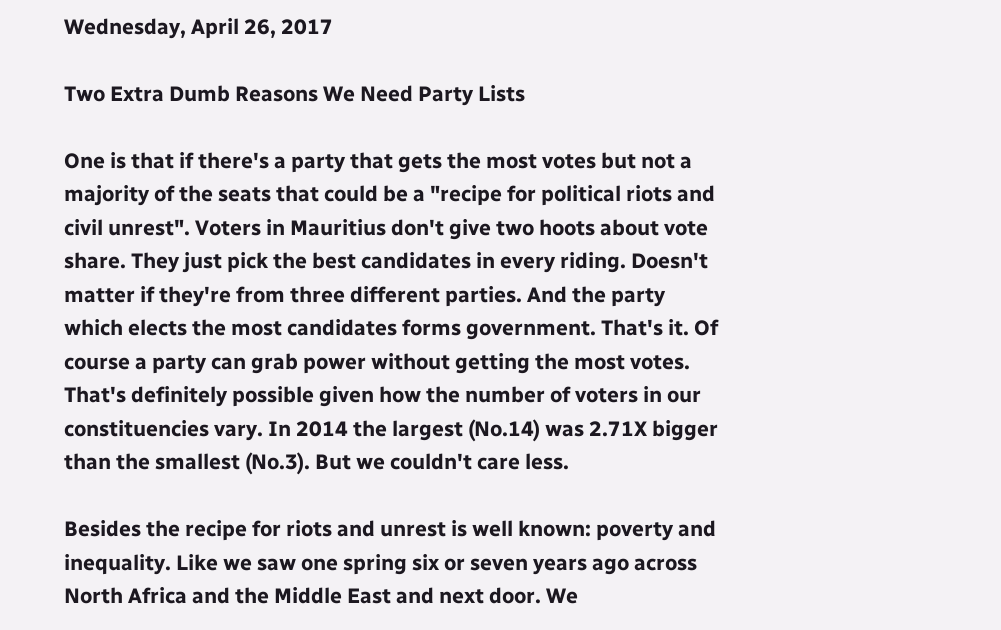Wednesday, April 26, 2017

Two Extra Dumb Reasons We Need Party Lists

One is that if there's a party that gets the most votes but not a majority of the seats that could be a "recipe for political riots and civil unrest". Voters in Mauritius don't give two hoots about vote share. They just pick the best candidates in every riding. Doesn't matter if they're from three different parties. And the party which elects the most candidates forms government. That's it. Of course a party can grab power without getting the most votes. That's definitely possible given how the number of voters in our constituencies vary. In 2014 the largest (No.14) was 2.71X bigger than the smallest (No.3). But we couldn't care less.

Besides the recipe for riots and unrest is well known: poverty and inequality. Like we saw one spring six or seven years ago across North Africa and the Middle East and next door. We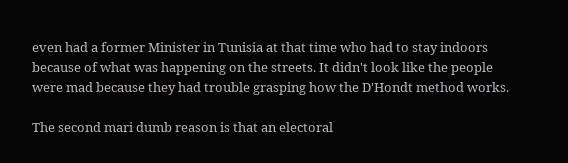even had a former Minister in Tunisia at that time who had to stay indoors because of what was happening on the streets. It didn't look like the people were mad because they had trouble grasping how the D'Hondt method works.

The second mari dumb reason is that an electoral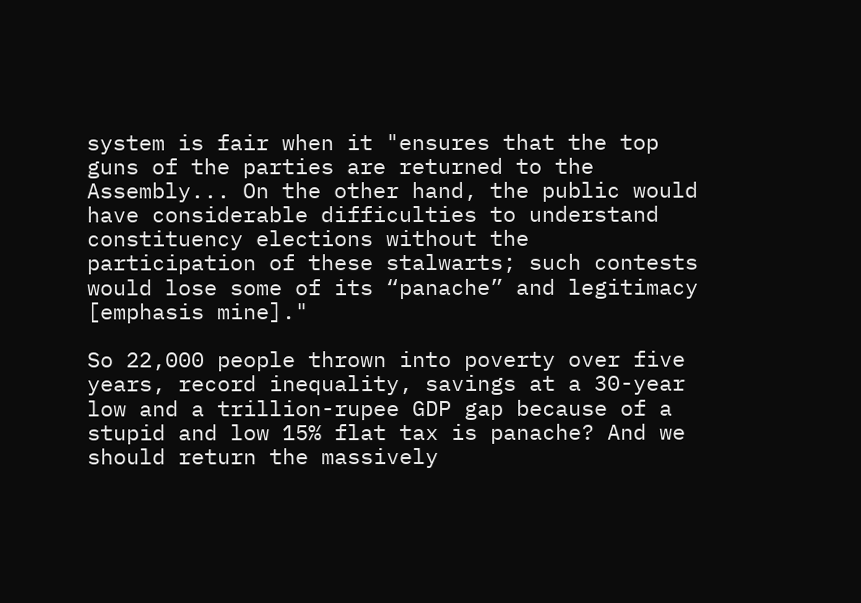system is fair when it "ensures that the top guns of the parties are returned to the Assembly... On the other hand, the public would have considerable difficulties to understand constituency elections without the participation of these stalwarts; such contests would lose some of its “panache” and legitimacy [emphasis mine]."

So 22,000 people thrown into poverty over five years, record inequality, savings at a 30-year low and a trillion-rupee GDP gap because of a stupid and low 15% flat tax is panache? And we should return the massively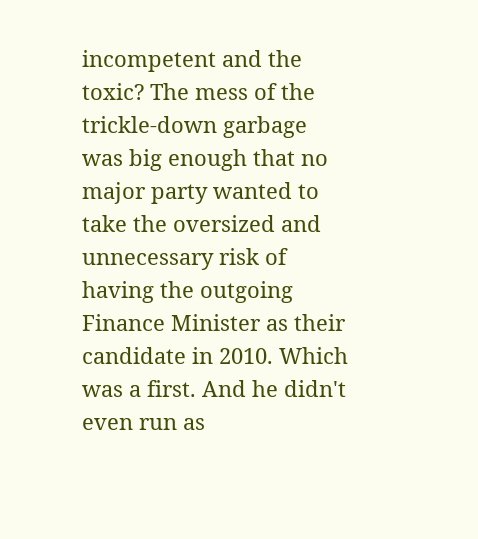incompetent and the toxic? The mess of the trickle-down garbage was big enough that no major party wanted to take the oversized and unnecessary risk of having the outgoing Finance Minister as their candidate in 2010. Which was a first. And he didn't even run as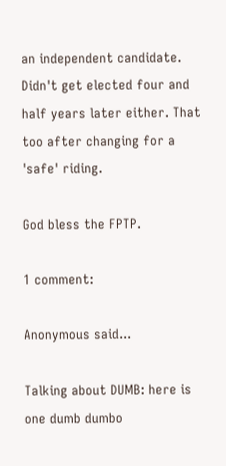an independent candidate. Didn't get elected four and half years later either. That too after changing for a 'safe' riding.

God bless the FPTP.

1 comment:

Anonymous said...

Talking about DUMB: here is one dumb dumbo